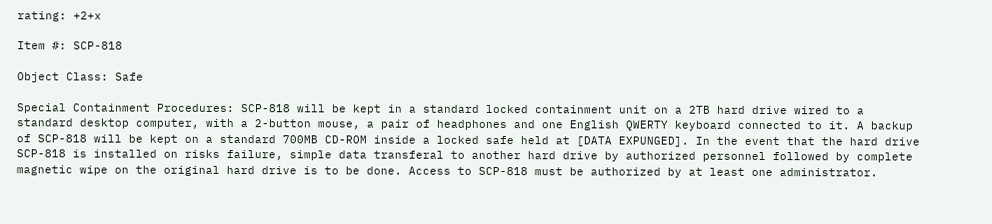rating: +2+x

Item #: SCP-818

Object Class: Safe

Special Containment Procedures: SCP-818 will be kept in a standard locked containment unit on a 2TB hard drive wired to a standard desktop computer, with a 2-button mouse, a pair of headphones and one English QWERTY keyboard connected to it. A backup of SCP-818 will be kept on a standard 700MB CD-ROM inside a locked safe held at [DATA EXPUNGED]. In the event that the hard drive SCP-818 is installed on risks failure, simple data transferal to another hard drive by authorized personnel followed by complete magnetic wipe on the original hard drive is to be done. Access to SCP-818 must be authorized by at least one administrator.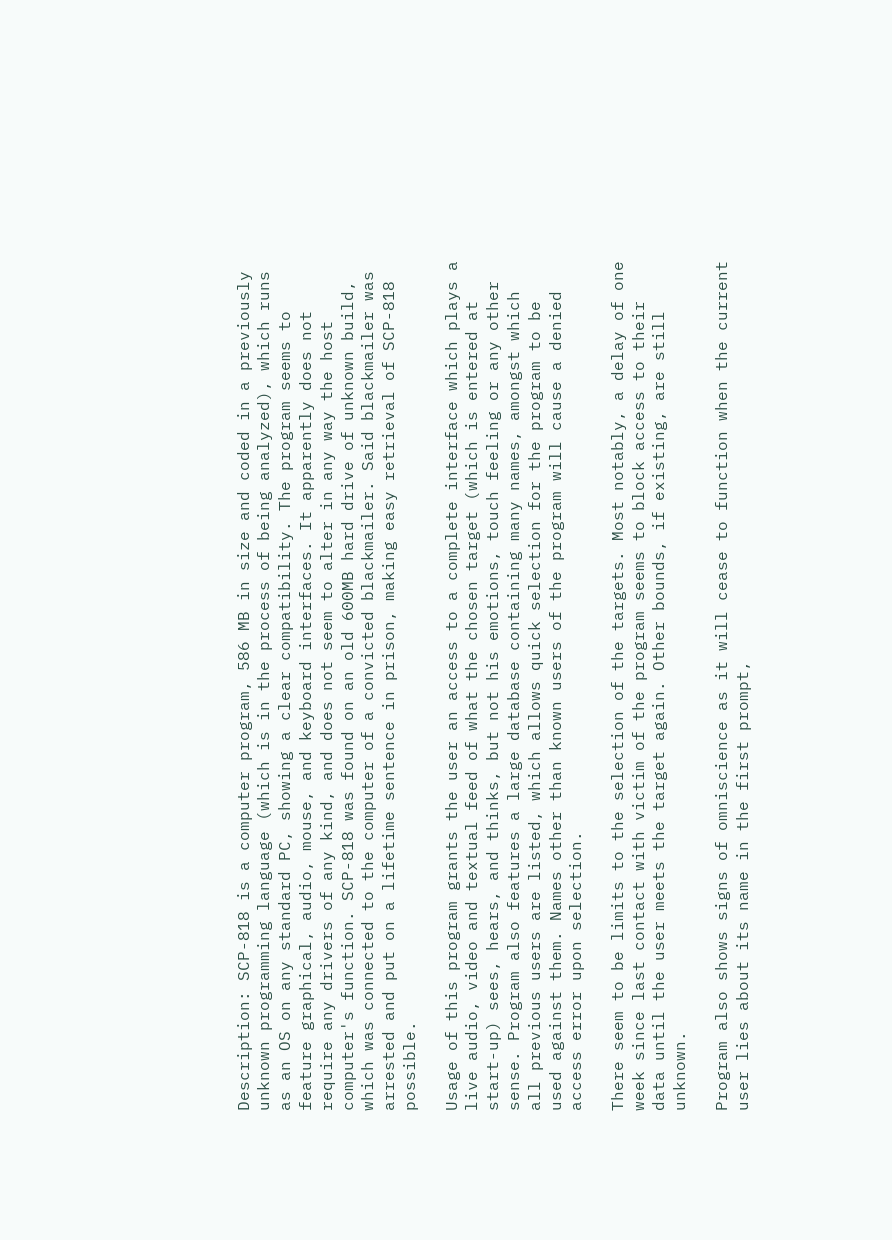Description: SCP-818 is a computer program, 586 MB in size and coded in a previously unknown programming language (which is in the process of being analyzed), which runs as an OS on any standard PC, showing a clear compatibility. The program seems to feature graphical, audio, mouse, and keyboard interfaces. It apparently does not require any drivers of any kind, and does not seem to alter in any way the host computer's function. SCP-818 was found on an old 600MB hard drive of unknown build, which was connected to the computer of a convicted blackmailer. Said blackmailer was arrested and put on a lifetime sentence in prison, making easy retrieval of SCP-818 possible.

Usage of this program grants the user an access to a complete interface which plays a live audio, video and textual feed of what the chosen target (which is entered at start-up) sees, hears, and thinks, but not his emotions, touch feeling or any other sense. Program also features a large database containing many names, amongst which all previous users are listed, which allows quick selection for the program to be used against them. Names other than known users of the program will cause a denied access error upon selection.

There seem to be limits to the selection of the targets. Most notably, a delay of one week since last contact with victim of the program seems to block access to their data until the user meets the target again. Other bounds, if existing, are still unknown.

Program also shows signs of omniscience as it will cease to function when the current user lies about its name in the first prompt,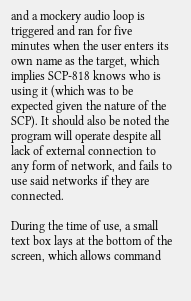and a mockery audio loop is triggered and ran for five minutes when the user enters its own name as the target, which implies SCP-818 knows who is using it (which was to be expected given the nature of the SCP). It should also be noted the program will operate despite all lack of external connection to any form of network, and fails to use said networks if they are connected.

During the time of use, a small text box lays at the bottom of the screen, which allows command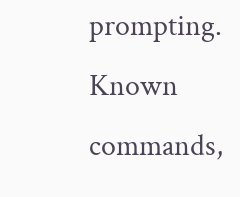prompting. Known commands,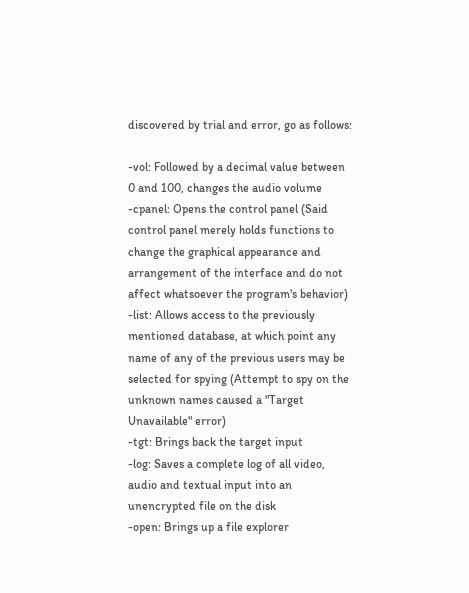discovered by trial and error, go as follows:

-vol: Followed by a decimal value between 0 and 100, changes the audio volume
-cpanel: Opens the control panel (Said control panel merely holds functions to change the graphical appearance and arrangement of the interface and do not affect whatsoever the program's behavior)
-list: Allows access to the previously mentioned database, at which point any name of any of the previous users may be selected for spying (Attempt to spy on the unknown names caused a "Target Unavailable" error)
-tgt: Brings back the target input
-log: Saves a complete log of all video, audio and textual input into an unencrypted file on the disk
-open: Brings up a file explorer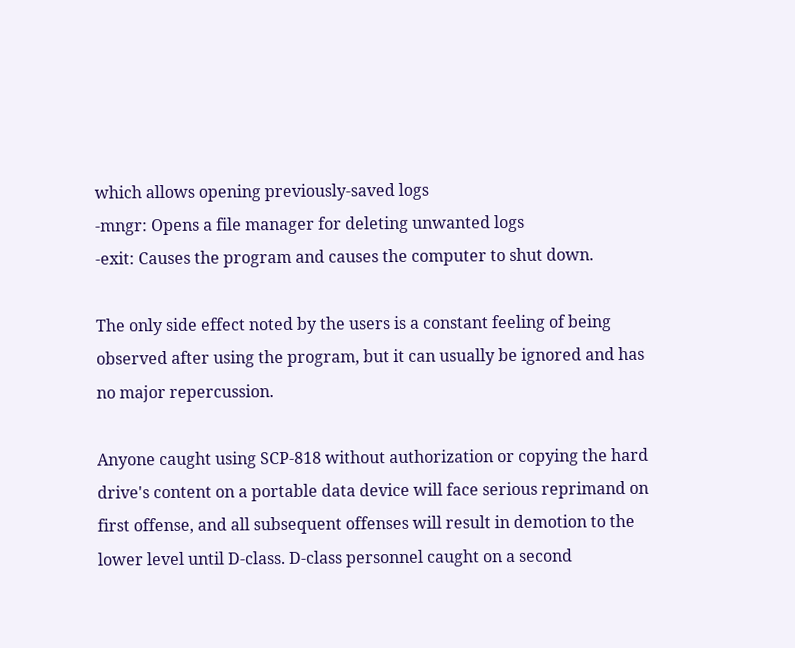which allows opening previously-saved logs
-mngr: Opens a file manager for deleting unwanted logs
-exit: Causes the program and causes the computer to shut down.

The only side effect noted by the users is a constant feeling of being observed after using the program, but it can usually be ignored and has no major repercussion.

Anyone caught using SCP-818 without authorization or copying the hard drive's content on a portable data device will face serious reprimand on first offense, and all subsequent offenses will result in demotion to the lower level until D-class. D-class personnel caught on a second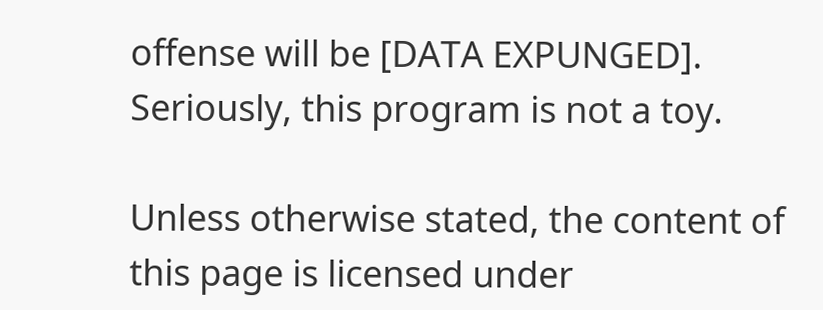offense will be [DATA EXPUNGED]. Seriously, this program is not a toy.

Unless otherwise stated, the content of this page is licensed under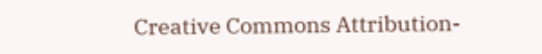Creative Commons Attribution-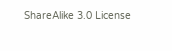ShareAlike 3.0 License